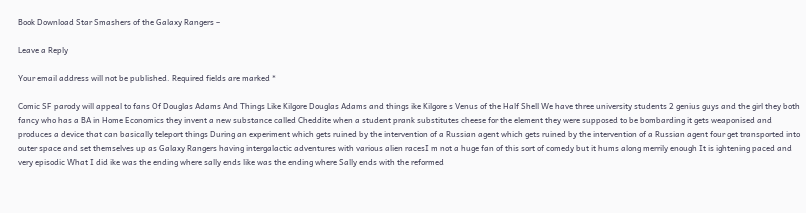Book Download Star Smashers of the Galaxy Rangers –

Leave a Reply

Your email address will not be published. Required fields are marked *

Comic SF parody will appeal to fans Of Douglas Adams And Things Like Kilgore Douglas Adams and things ike Kilgore s Venus of the Half Shell We have three university students 2 genius guys and the girl they both fancy who has a BA in Home Economics they invent a new substance called Cheddite when a student prank substitutes cheese for the element they were supposed to be bombarding it gets weaponised and produces a device that can basically teleport things During an experiment which gets ruined by the intervention of a Russian agent which gets ruined by the intervention of a Russian agent four get transported into outer space and set themselves up as Galaxy Rangers having intergalactic adventures with various alien racesI m not a huge fan of this sort of comedy but it hums along merrily enough It is ightening paced and very episodic What I did ike was the ending where sally ends like was the ending where Sally ends with the reformed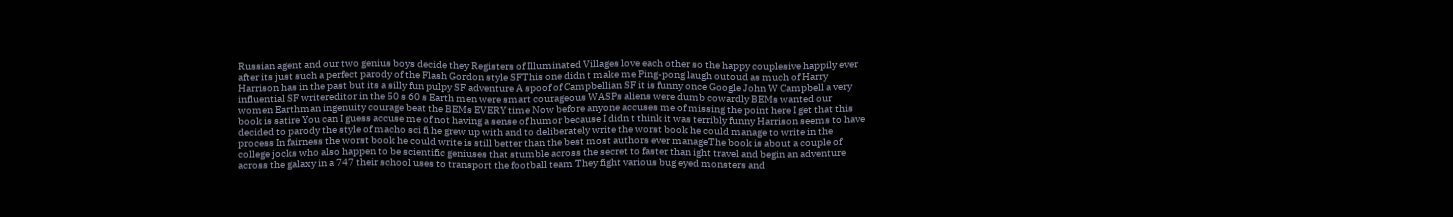Russian agent and our two genius boys decide they Registers of Illuminated Villages love each other so the happy couplesive happily ever after its just such a perfect parody of the Flash Gordon style SFThis one didn t make me Ping-pong laugh outoud as much of Harry Harrison has in the past but its a silly fun pulpy SF adventure A spoof of Campbellian SF it is funny once Google John W Campbell a very influential SF writereditor in the 50 s 60 s Earth men were smart courageous WASPs aliens were dumb cowardly BEMs wanted our women Earthman ingenuity courage beat the BEMs EVERY time Now before anyone accuses me of missing the point here I get that this book is satire You can I guess accuse me of not having a sense of humor because I didn t think it was terribly funny Harrison seems to have decided to parody the style of macho sci fi he grew up with and to deliberately write the worst book he could manage to write in the process In fairness the worst book he could write is still better than the best most authors ever manageThe book is about a couple of college jocks who also happen to be scientific geniuses that stumble across the secret to faster than ight travel and begin an adventure across the galaxy in a 747 their school uses to transport the football team They fight various bug eyed monsters and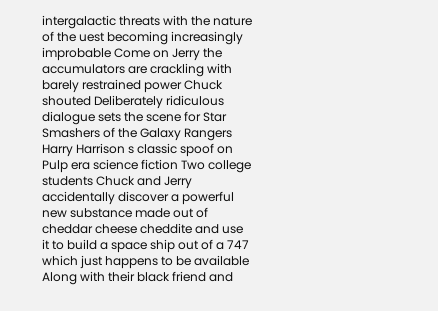intergalactic threats with the nature of the uest becoming increasingly improbable Come on Jerry the accumulators are crackling with barely restrained power Chuck shouted Deliberately ridiculous dialogue sets the scene for Star Smashers of the Galaxy Rangers Harry Harrison s classic spoof on Pulp era science fiction Two college students Chuck and Jerry accidentally discover a powerful new substance made out of cheddar cheese cheddite and use it to build a space ship out of a 747 which just happens to be available Along with their black friend and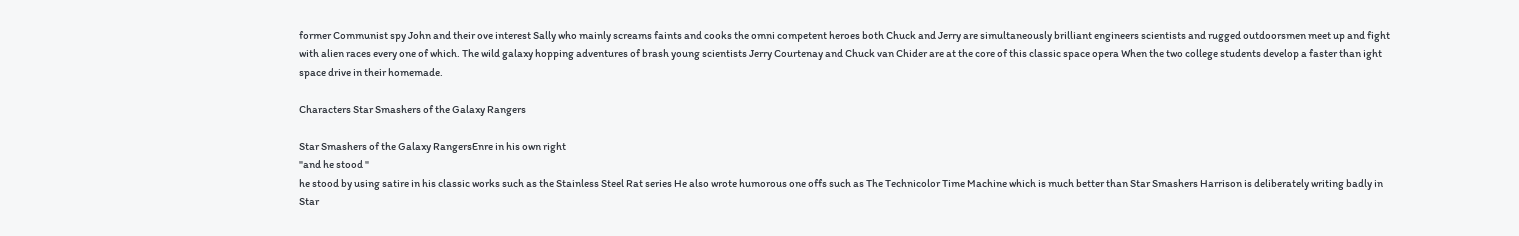former Communist spy John and their ove interest Sally who mainly screams faints and cooks the omni competent heroes both Chuck and Jerry are simultaneously brilliant engineers scientists and rugged outdoorsmen meet up and fight with alien races every one of which. The wild galaxy hopping adventures of brash young scientists Jerry Courtenay and Chuck van Chider are at the core of this classic space opera When the two college students develop a faster than ight space drive in their homemade.

Characters Star Smashers of the Galaxy Rangers

Star Smashers of the Galaxy RangersEnre in his own right
"and he stood "
he stood by using satire in his classic works such as the Stainless Steel Rat series He also wrote humorous one offs such as The Technicolor Time Machine which is much better than Star Smashers Harrison is deliberately writing badly in Star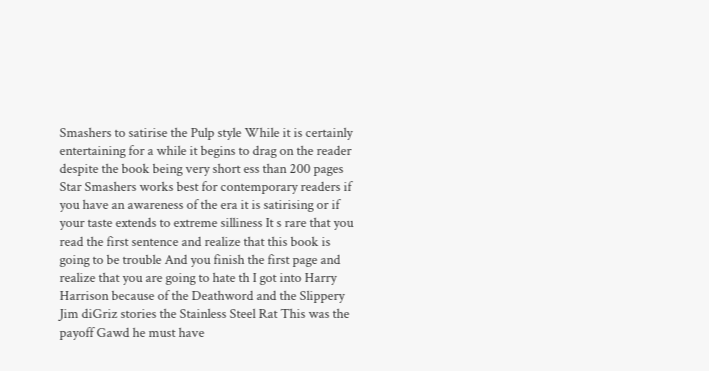Smashers to satirise the Pulp style While it is certainly entertaining for a while it begins to drag on the reader despite the book being very short ess than 200 pages Star Smashers works best for contemporary readers if you have an awareness of the era it is satirising or if your taste extends to extreme silliness It s rare that you read the first sentence and realize that this book is going to be trouble And you finish the first page and realize that you are going to hate th I got into Harry Harrison because of the Deathword and the Slippery Jim diGriz stories the Stainless Steel Rat This was the payoff Gawd he must have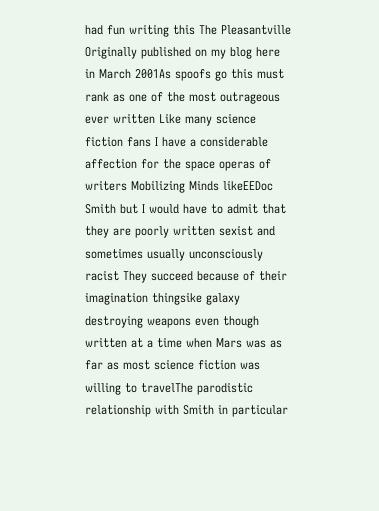had fun writing this The Pleasantville Originally published on my blog here in March 2001As spoofs go this must rank as one of the most outrageous ever written Like many science fiction fans I have a considerable affection for the space operas of writers Mobilizing Minds likeEEDoc Smith but I would have to admit that they are poorly written sexist and sometimes usually unconsciously racist They succeed because of their imagination thingsike galaxy destroying weapons even though written at a time when Mars was as far as most science fiction was willing to travelThe parodistic relationship with Smith in particular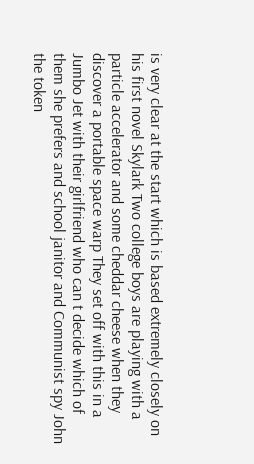is very clear at the start which is based extremely closely on his first novel Skylark Two college boys are playing with a particle accelerator and some cheddar cheese when they discover a portable space warp They set off with this in a Jumbo Jet with their girlfriend who can t decide which of them she prefers and school janitor and Communist spy John the token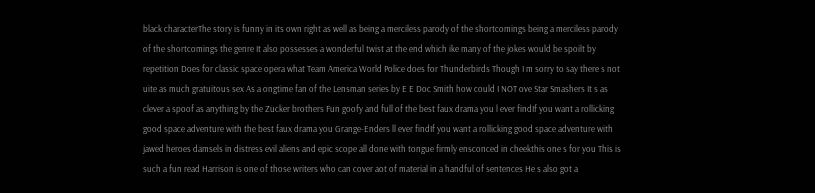black characterThe story is funny in its own right as well as being a merciless parody of the shortcomings being a merciless parody of the shortcomings the genre It also possesses a wonderful twist at the end which ike many of the jokes would be spoilt by repetition Does for classic space opera what Team America World Police does for Thunderbirds Though I m sorry to say there s not uite as much gratuitous sex As a ongtime fan of the Lensman series by E E Doc Smith how could I NOT ove Star Smashers It s as clever a spoof as anything by the Zucker brothers Fun goofy and full of the best faux drama you l ever findIf you want a rollicking good space adventure with the best faux drama you Grange-Enders ll ever findIf you want a rollicking good space adventure with jawed heroes damsels in distress evil aliens and epic scope all done with tongue firmly ensconced in cheekthis one s for you This is such a fun read Harrison is one of those writers who can cover aot of material in a handful of sentences He s also got a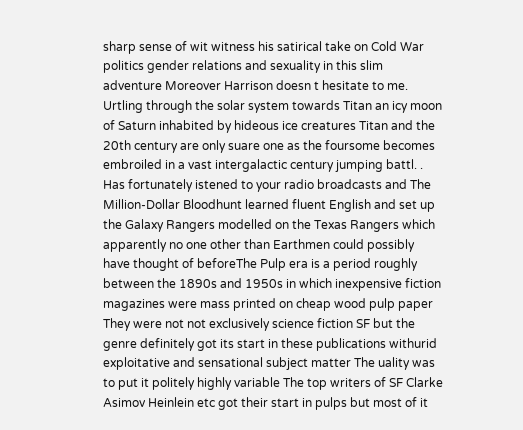sharp sense of wit witness his satirical take on Cold War politics gender relations and sexuality in this slim adventure Moreover Harrison doesn t hesitate to me. Urtling through the solar system towards Titan an icy moon of Saturn inhabited by hideous ice creatures Titan and the 20th century are only suare one as the foursome becomes embroiled in a vast intergalactic century jumping battl. .
Has fortunately istened to your radio broadcasts and The Million-Dollar Bloodhunt learned fluent English and set up the Galaxy Rangers modelled on the Texas Rangers which apparently no one other than Earthmen could possibly have thought of beforeThe Pulp era is a period roughly between the 1890s and 1950s in which inexpensive fiction magazines were mass printed on cheap wood pulp paper They were not not exclusively science fiction SF but the genre definitely got its start in these publications withurid exploitative and sensational subject matter The uality was to put it politely highly variable The top writers of SF Clarke Asimov Heinlein etc got their start in pulps but most of it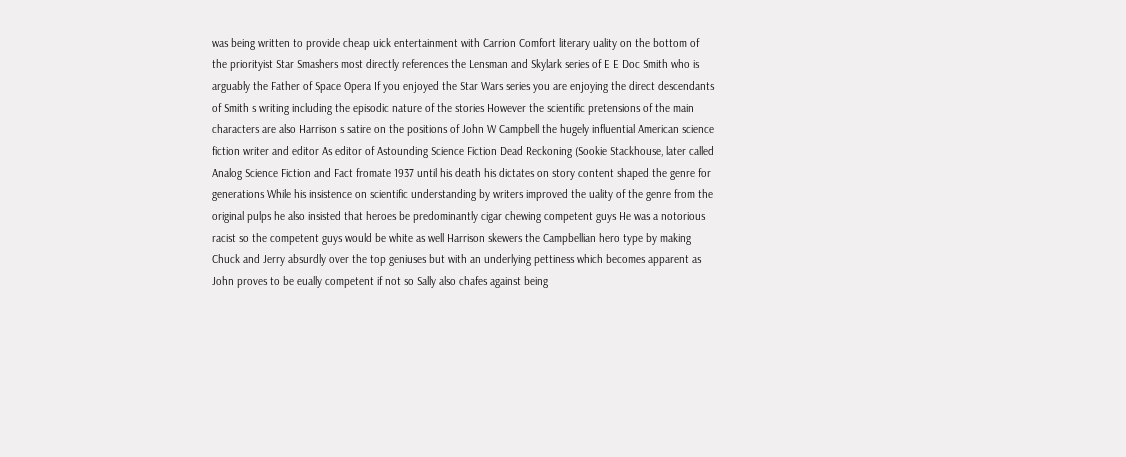was being written to provide cheap uick entertainment with Carrion Comfort literary uality on the bottom of the priorityist Star Smashers most directly references the Lensman and Skylark series of E E Doc Smith who is arguably the Father of Space Opera If you enjoyed the Star Wars series you are enjoying the direct descendants of Smith s writing including the episodic nature of the stories However the scientific pretensions of the main characters are also Harrison s satire on the positions of John W Campbell the hugely influential American science fiction writer and editor As editor of Astounding Science Fiction Dead Reckoning (Sookie Stackhouse, later called Analog Science Fiction and Fact fromate 1937 until his death his dictates on story content shaped the genre for generations While his insistence on scientific understanding by writers improved the uality of the genre from the original pulps he also insisted that heroes be predominantly cigar chewing competent guys He was a notorious racist so the competent guys would be white as well Harrison skewers the Campbellian hero type by making Chuck and Jerry absurdly over the top geniuses but with an underlying pettiness which becomes apparent as John proves to be eually competent if not so Sally also chafes against being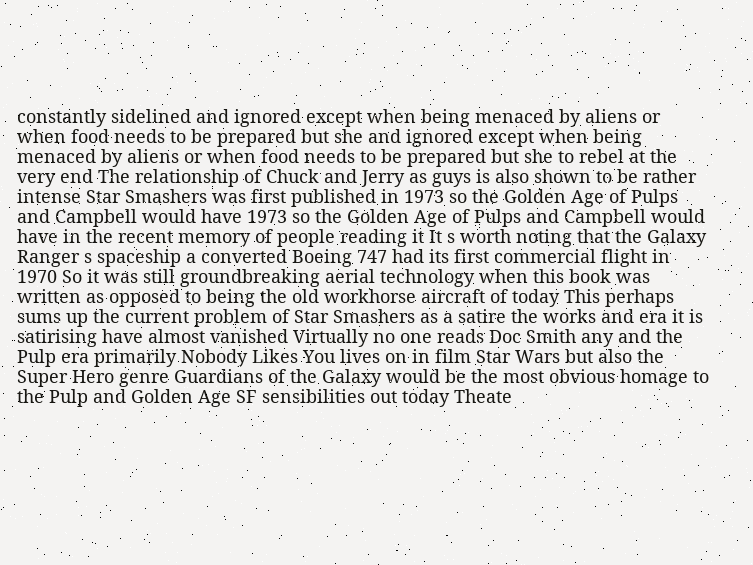constantly sidelined and ignored except when being menaced by aliens or when food needs to be prepared but she and ignored except when being menaced by aliens or when food needs to be prepared but she to rebel at the very end The relationship of Chuck and Jerry as guys is also shown to be rather intense Star Smashers was first published in 1973 so the Golden Age of Pulps and Campbell would have 1973 so the Golden Age of Pulps and Campbell would have in the recent memory of people reading it It s worth noting that the Galaxy Ranger s spaceship a converted Boeing 747 had its first commercial flight in 1970 So it was still groundbreaking aerial technology when this book was written as opposed to being the old workhorse aircraft of today This perhaps sums up the current problem of Star Smashers as a satire the works and era it is satirising have almost vanished Virtually no one reads Doc Smith any and the Pulp era primarily Nobody Likes You lives on in film Star Wars but also the Super Hero genre Guardians of the Galaxy would be the most obvious homage to the Pulp and Golden Age SF sensibilities out today Theate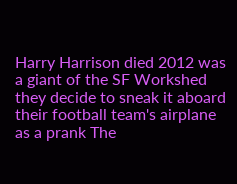Harry Harrison died 2012 was a giant of the SF Workshed they decide to sneak it aboard their football team's airplane as a prank The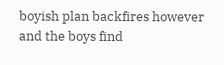boyish plan backfires however and the boys find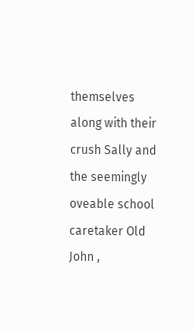themselves along with their crush Sally and the seemingly oveable school caretaker Old John ,